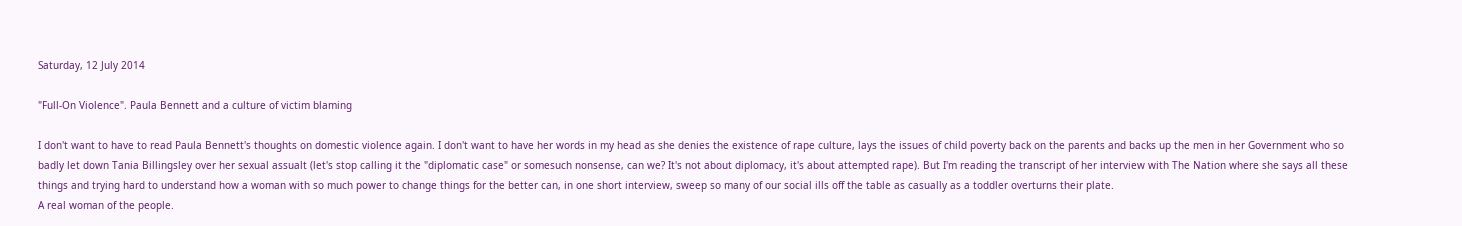Saturday, 12 July 2014

"Full-On Violence". Paula Bennett and a culture of victim blaming

I don't want to have to read Paula Bennett's thoughts on domestic violence again. I don't want to have her words in my head as she denies the existence of rape culture, lays the issues of child poverty back on the parents and backs up the men in her Government who so badly let down Tania Billingsley over her sexual assualt (let's stop calling it the "diplomatic case" or somesuch nonsense, can we? It's not about diplomacy, it's about attempted rape). But I'm reading the transcript of her interview with The Nation where she says all these things and trying hard to understand how a woman with so much power to change things for the better can, in one short interview, sweep so many of our social ills off the table as casually as a toddler overturns their plate.
A real woman of the people.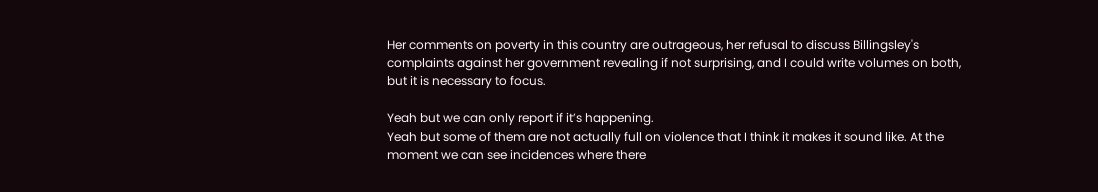Her comments on poverty in this country are outrageous, her refusal to discuss Billingsley's complaints against her government revealing if not surprising, and I could write volumes on both, but it is necessary to focus.

Yeah but we can only report if it’s happening.
Yeah but some of them are not actually full on violence that I think it makes it sound like. At the moment we can see incidences where there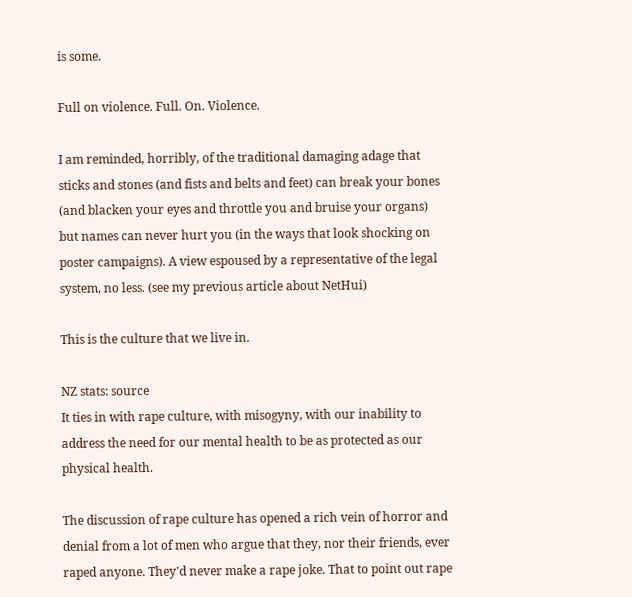is some.

Full on violence. Full. On. Violence.

I am reminded, horribly, of the traditional damaging adage that sticks and stones (and fists and belts and feet) can break your bones (and blacken your eyes and throttle you and bruise your organs) but names can never hurt you (in the ways that look shocking on poster campaigns). A view espoused by a representative of the legal system, no less. (see my previous article about NetHui)

This is the culture that we live in.

NZ stats: source
It ties in with rape culture, with misogyny, with our inability to address the need for our mental health to be as protected as our physical health.

The discussion of rape culture has opened a rich vein of horror and denial from a lot of men who argue that they, nor their friends, ever raped anyone. They'd never make a rape joke. That to point out rape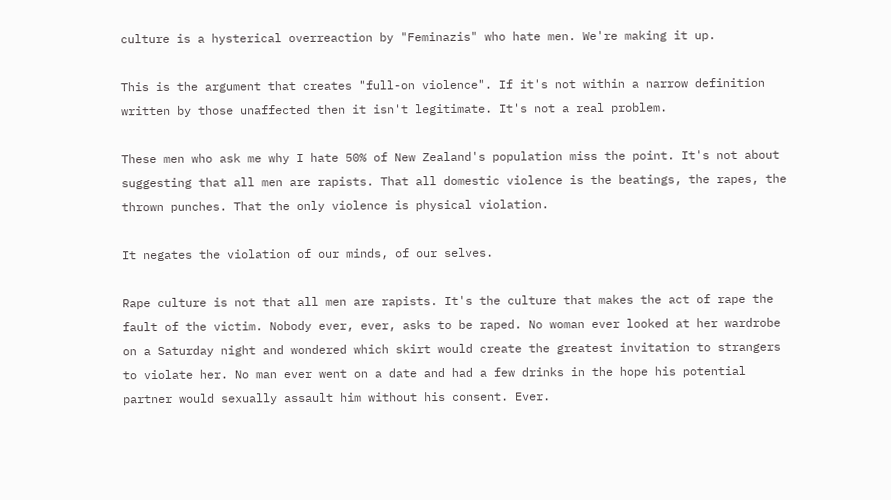culture is a hysterical overreaction by "Feminazis" who hate men. We're making it up.

This is the argument that creates "full-on violence". If it's not within a narrow definition written by those unaffected then it isn't legitimate. It's not a real problem.

These men who ask me why I hate 50% of New Zealand's population miss the point. It's not about suggesting that all men are rapists. That all domestic violence is the beatings, the rapes, the thrown punches. That the only violence is physical violation.

It negates the violation of our minds, of our selves.

Rape culture is not that all men are rapists. It's the culture that makes the act of rape the fault of the victim. Nobody ever, ever, asks to be raped. No woman ever looked at her wardrobe on a Saturday night and wondered which skirt would create the greatest invitation to strangers to violate her. No man ever went on a date and had a few drinks in the hope his potential partner would sexually assault him without his consent. Ever.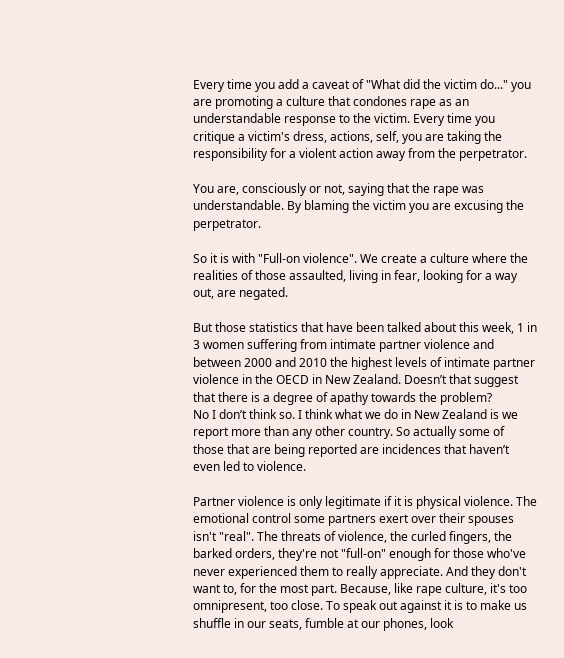Every time you add a caveat of "What did the victim do..." you are promoting a culture that condones rape as an understandable response to the victim. Every time you critique a victim's dress, actions, self, you are taking the responsibility for a violent action away from the perpetrator.

You are, consciously or not, saying that the rape was understandable. By blaming the victim you are excusing the perpetrator.

So it is with "Full-on violence". We create a culture where the realities of those assaulted, living in fear, looking for a way out, are negated.

But those statistics that have been talked about this week, 1 in 3 women suffering from intimate partner violence and between 2000 and 2010 the highest levels of intimate partner violence in the OECD in New Zealand. Doesn’t that suggest that there is a degree of apathy towards the problem?
No I don’t think so. I think what we do in New Zealand is we report more than any other country. So actually some of those that are being reported are incidences that haven’t even led to violence.

Partner violence is only legitimate if it is physical violence. The emotional control some partners exert over their spouses isn't "real". The threats of violence, the curled fingers, the barked orders, they're not "full-on" enough for those who've never experienced them to really appreciate. And they don't want to, for the most part. Because, like rape culture, it's too omnipresent, too close. To speak out against it is to make us shuffle in our seats, fumble at our phones, look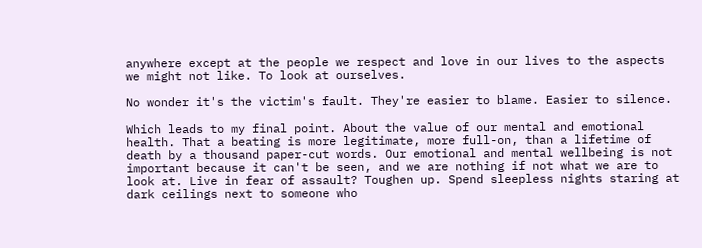anywhere except at the people we respect and love in our lives to the aspects we might not like. To look at ourselves.

No wonder it's the victim's fault. They're easier to blame. Easier to silence.

Which leads to my final point. About the value of our mental and emotional health. That a beating is more legitimate, more full-on, than a lifetime of death by a thousand paper-cut words. Our emotional and mental wellbeing is not important because it can't be seen, and we are nothing if not what we are to look at. Live in fear of assault? Toughen up. Spend sleepless nights staring at dark ceilings next to someone who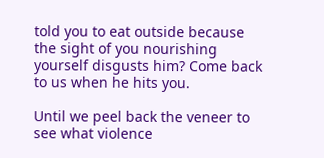told you to eat outside because the sight of you nourishing yourself disgusts him? Come back to us when he hits you.

Until we peel back the veneer to see what violence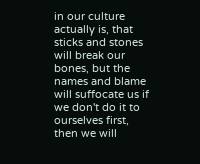in our culture actually is, that sticks and stones will break our bones, but the names and blame will suffocate us if we don't do it to ourselves first, then we will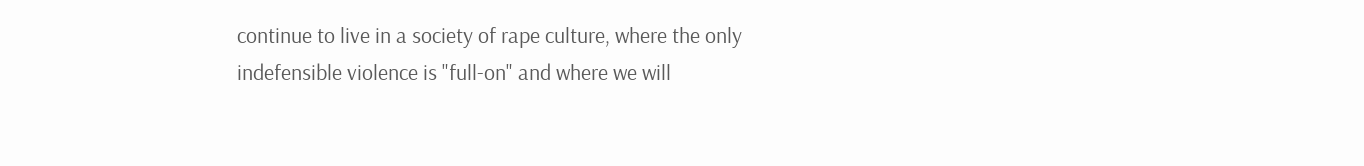continue to live in a society of rape culture, where the only indefensible violence is "full-on" and where we will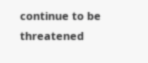continue to be threatened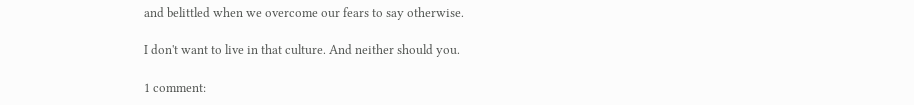and belittled when we overcome our fears to say otherwise.

I don't want to live in that culture. And neither should you.

1 comment: